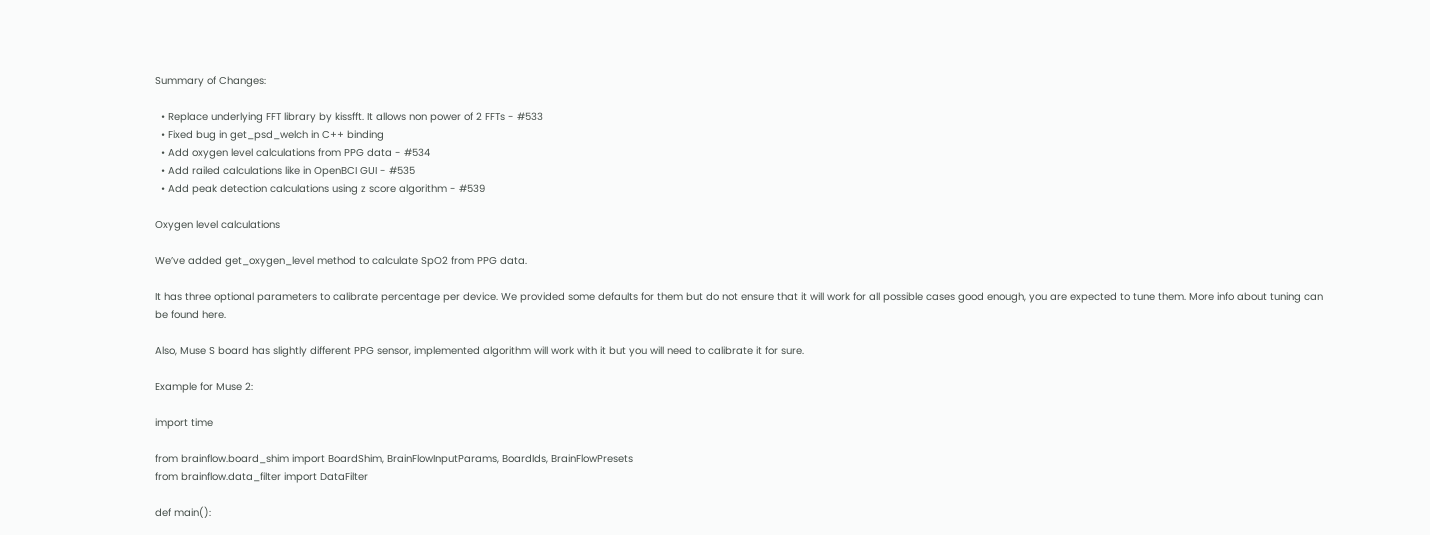Summary of Changes:

  • Replace underlying FFT library by kissfft. It allows non power of 2 FFTs - #533
  • Fixed bug in get_psd_welch in C++ binding
  • Add oxygen level calculations from PPG data - #534
  • Add railed calculations like in OpenBCI GUI - #535
  • Add peak detection calculations using z score algorithm - #539

Oxygen level calculations

We’ve added get_oxygen_level method to calculate SpO2 from PPG data.

It has three optional parameters to calibrate percentage per device. We provided some defaults for them but do not ensure that it will work for all possible cases good enough, you are expected to tune them. More info about tuning can be found here.

Also, Muse S board has slightly different PPG sensor, implemented algorithm will work with it but you will need to calibrate it for sure.

Example for Muse 2:

import time

from brainflow.board_shim import BoardShim, BrainFlowInputParams, BoardIds, BrainFlowPresets
from brainflow.data_filter import DataFilter

def main():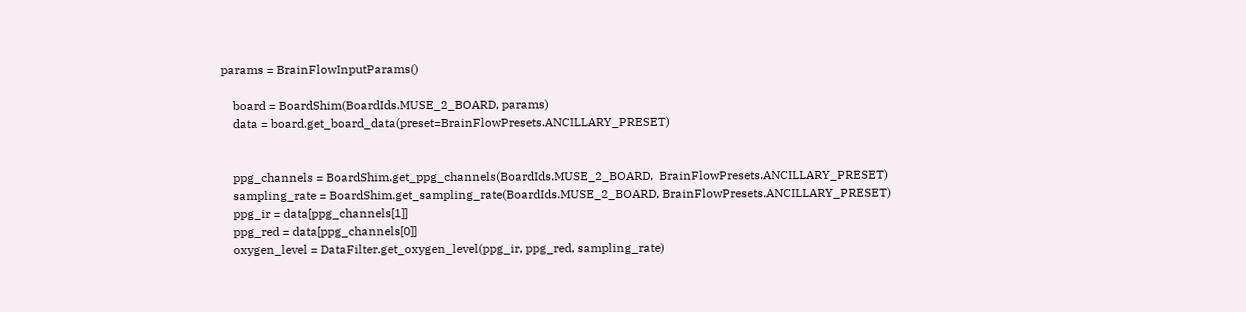params = BrainFlowInputParams()

    board = BoardShim(BoardIds.MUSE_2_BOARD, params)
    data = board.get_board_data(preset=BrainFlowPresets.ANCILLARY_PRESET)


    ppg_channels = BoardShim.get_ppg_channels(BoardIds.MUSE_2_BOARD,  BrainFlowPresets.ANCILLARY_PRESET)
    sampling_rate = BoardShim.get_sampling_rate(BoardIds.MUSE_2_BOARD, BrainFlowPresets.ANCILLARY_PRESET)
    ppg_ir = data[ppg_channels[1]]
    ppg_red = data[ppg_channels[0]]
    oxygen_level = DataFilter.get_oxygen_level(ppg_ir, ppg_red, sampling_rate)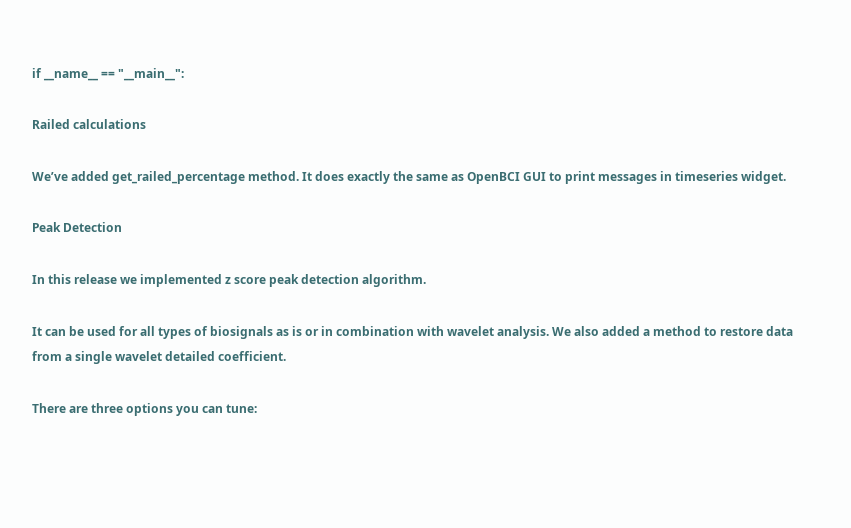if __name__ == "__main__":

Railed calculations

We’ve added get_railed_percentage method. It does exactly the same as OpenBCI GUI to print messages in timeseries widget.

Peak Detection

In this release we implemented z score peak detection algorithm.

It can be used for all types of biosignals as is or in combination with wavelet analysis. We also added a method to restore data from a single wavelet detailed coefficient.

There are three options you can tune: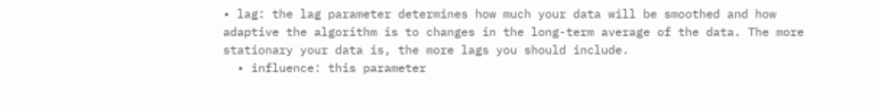• lag: the lag parameter determines how much your data will be smoothed and how adaptive the algorithm is to changes in the long-term average of the data. The more stationary your data is, the more lags you should include.
  • influence: this parameter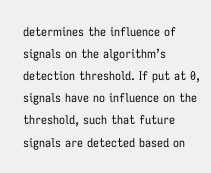determines the influence of signals on the algorithm’s detection threshold. If put at 0, signals have no influence on the threshold, such that future signals are detected based on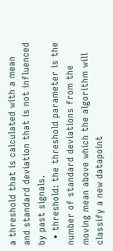a threshold that is calculated with a mean and standard deviation that is not influenced by past signals.
  • threshold: the threshold parameter is the number of standard deviations from the moving mean above which the algorithm will classify a new datapoint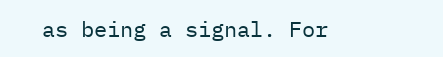as being a signal. For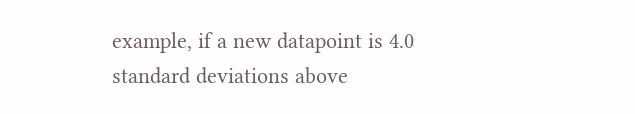example, if a new datapoint is 4.0 standard deviations above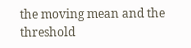the moving mean and the threshold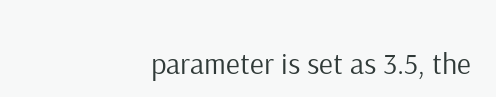parameter is set as 3.5, the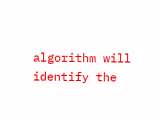algorithm will identify the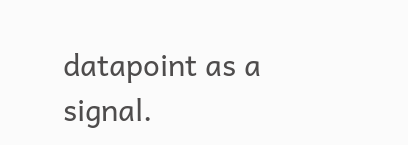datapoint as a signal.